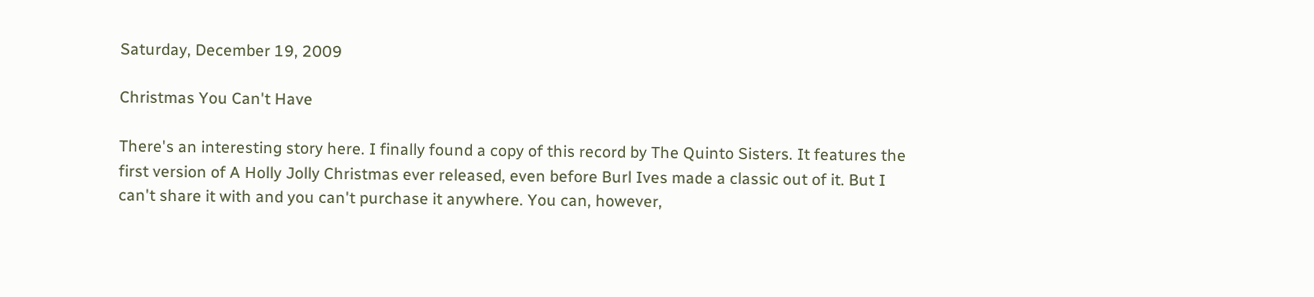Saturday, December 19, 2009

Christmas You Can't Have

There's an interesting story here. I finally found a copy of this record by The Quinto Sisters. It features the first version of A Holly Jolly Christmas ever released, even before Burl Ives made a classic out of it. But I can't share it with and you can't purchase it anywhere. You can, however,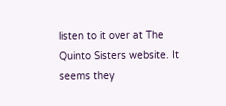listen to it over at The Quinto Sisters website. It seems they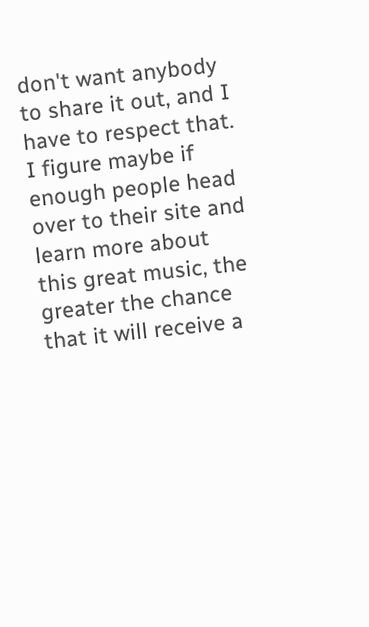don't want anybody to share it out, and I have to respect that. I figure maybe if enough people head over to their site and learn more about this great music, the greater the chance that it will receive a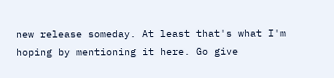new release someday. At least that's what I'm hoping by mentioning it here. Go give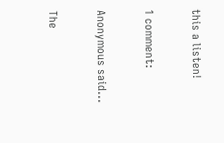this a listen!

1 comment:

Anonymous said...

The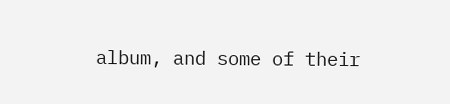album, and some of their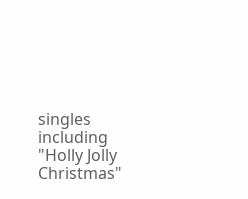singles including "Holly Jolly Christmas"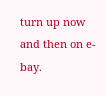turn up now and then on e-bay.